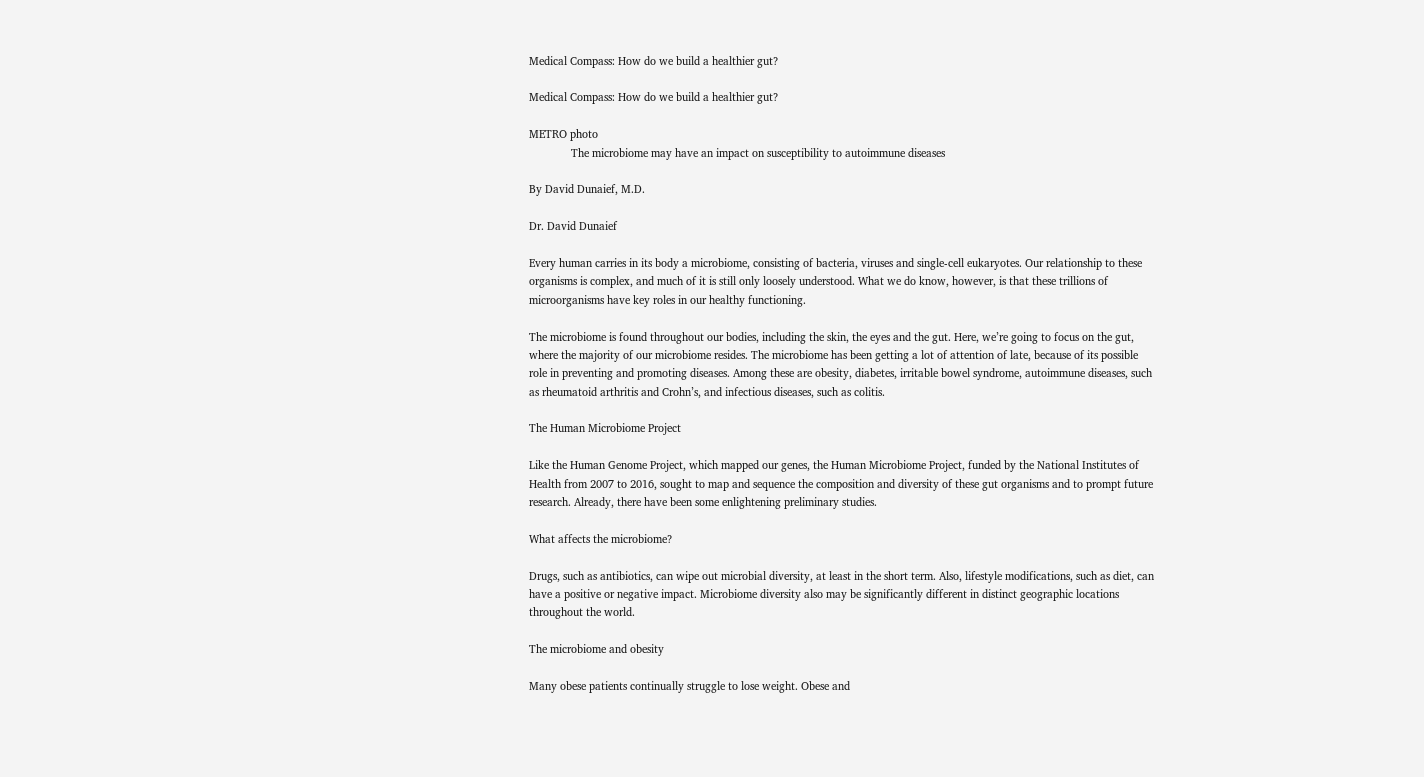Medical Compass: How do we build a healthier gut?

Medical Compass: How do we build a healthier gut?

METRO photo
              The microbiome may have an impact on susceptibility to autoimmune diseases

By David Dunaief, M.D.

Dr. David Dunaief

Every human carries in its body a microbiome, consisting of bacteria, viruses and single-cell eukaryotes. Our relationship to these organisms is complex, and much of it is still only loosely understood. What we do know, however, is that these trillions of microorganisms have key roles in our healthy functioning.

The microbiome is found throughout our bodies, including the skin, the eyes and the gut. Here, we’re going to focus on the gut, where the majority of our microbiome resides. The microbiome has been getting a lot of attention of late, because of its possible role in preventing and promoting diseases. Among these are obesity, diabetes, irritable bowel syndrome, autoimmune diseases, such as rheumatoid arthritis and Crohn’s, and infectious diseases, such as colitis.

The Human Microbiome Project

Like the Human Genome Project, which mapped our genes, the Human Microbiome Project, funded by the National Institutes of Health from 2007 to 2016, sought to map and sequence the composition and diversity of these gut organisms and to prompt future research. Already, there have been some enlightening preliminary studies.

What affects the microbiome?

Drugs, such as antibiotics, can wipe out microbial diversity, at least in the short term. Also, lifestyle modifications, such as diet, can have a positive or negative impact. Microbiome diversity also may be significantly different in distinct geographic locations throughout the world.

The microbiome and obesity

Many obese patients continually struggle to lose weight. Obese and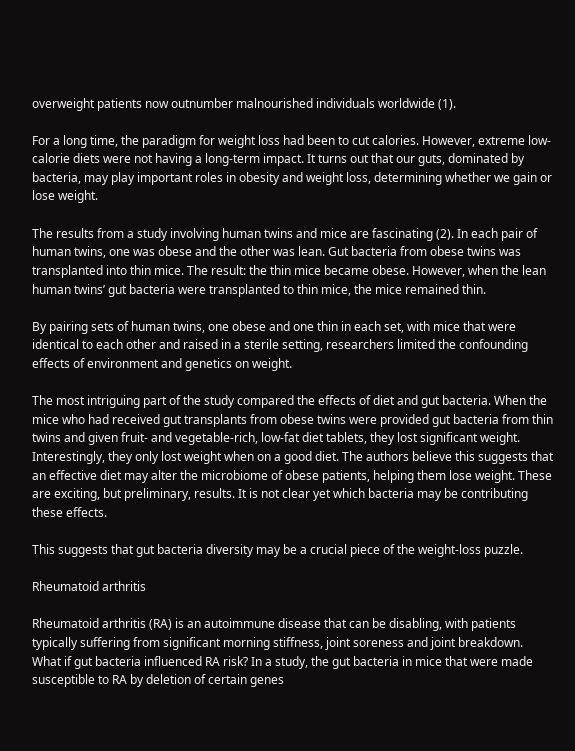overweight patients now outnumber malnourished individuals worldwide (1).

For a long time, the paradigm for weight loss had been to cut calories. However, extreme low-calorie diets were not having a long-term impact. It turns out that our guts, dominated by bacteria, may play important roles in obesity and weight loss, determining whether we gain or lose weight.

The results from a study involving human twins and mice are fascinating (2). In each pair of human twins, one was obese and the other was lean. Gut bacteria from obese twins was transplanted into thin mice. The result: the thin mice became obese. However, when the lean human twins’ gut bacteria were transplanted to thin mice, the mice remained thin.

By pairing sets of human twins, one obese and one thin in each set, with mice that were identical to each other and raised in a sterile setting, researchers limited the confounding effects of environment and genetics on weight.

The most intriguing part of the study compared the effects of diet and gut bacteria. When the mice who had received gut transplants from obese twins were provided gut bacteria from thin twins and given fruit- and vegetable-rich, low-fat diet tablets, they lost significant weight. Interestingly, they only lost weight when on a good diet. The authors believe this suggests that an effective diet may alter the microbiome of obese patients, helping them lose weight. These are exciting, but preliminary, results. It is not clear yet which bacteria may be contributing these effects.

This suggests that gut bacteria diversity may be a crucial piece of the weight-loss puzzle.

Rheumatoid arthritis

Rheumatoid arthritis (RA) is an autoimmune disease that can be disabling, with patients typically suffering from significant morning stiffness, joint soreness and joint breakdown. What if gut bacteria influenced RA risk? In a study, the gut bacteria in mice that were made susceptible to RA by deletion of certain genes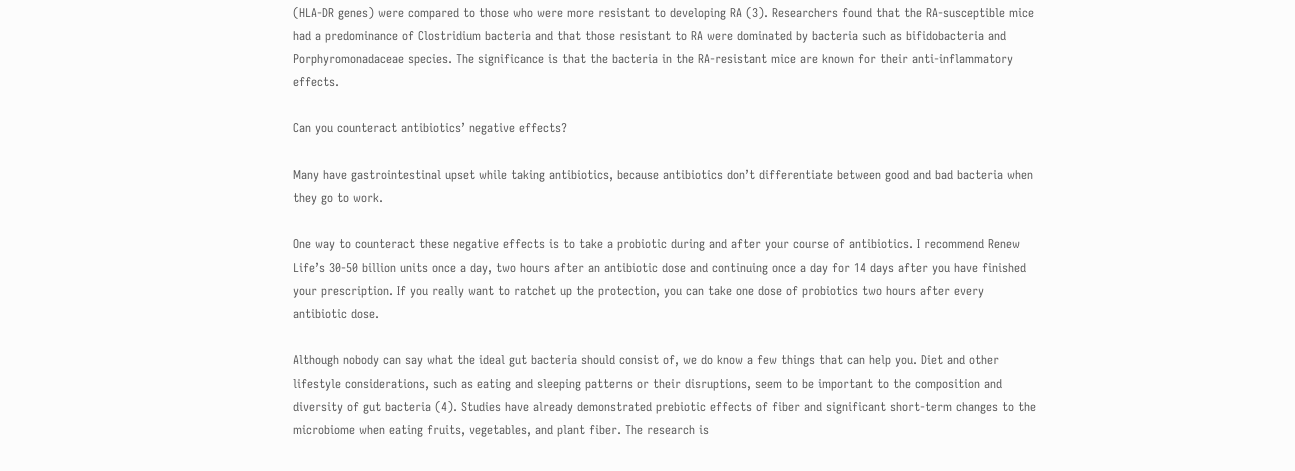(HLA-DR genes) were compared to those who were more resistant to developing RA (3). Researchers found that the RA-susceptible mice had a predominance of Clostridium bacteria and that those resistant to RA were dominated by bacteria such as bifidobacteria and Porphyromonadaceae species. The significance is that the bacteria in the RA-resistant mice are known for their anti-inflammatory effects.

Can you counteract antibiotics’ negative effects?

Many have gastrointestinal upset while taking antibiotics, because antibiotics don’t differentiate between good and bad bacteria when they go to work.

One way to counteract these negative effects is to take a probiotic during and after your course of antibiotics. I recommend Renew Life’s 30-50 billion units once a day, two hours after an antibiotic dose and continuing once a day for 14 days after you have finished your prescription. If you really want to ratchet up the protection, you can take one dose of probiotics two hours after every antibiotic dose.

Although nobody can say what the ideal gut bacteria should consist of, we do know a few things that can help you. Diet and other lifestyle considerations, such as eating and sleeping patterns or their disruptions, seem to be important to the composition and diversity of gut bacteria (4). Studies have already demonstrated prebiotic effects of fiber and significant short-term changes to the microbiome when eating fruits, vegetables, and plant fiber. The research is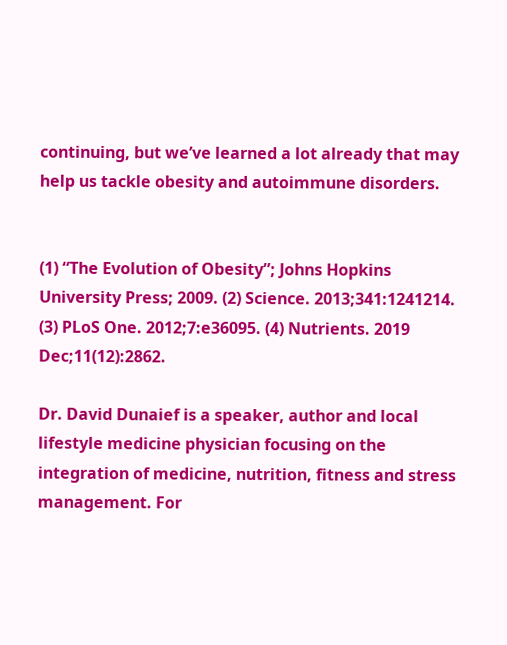continuing, but we’ve learned a lot already that may help us tackle obesity and autoimmune disorders.


(1) “The Evolution of Obesity”; Johns Hopkins University Press; 2009. (2) Science. 2013;341:1241214. (3) PLoS One. 2012;7:e36095. (4) Nutrients. 2019 Dec;11(12):2862.

Dr. David Dunaief is a speaker, author and local lifestyle medicine physician focusing on the integration of medicine, nutrition, fitness and stress management. For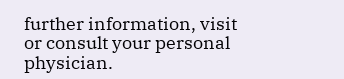further information, visit or consult your personal physician.